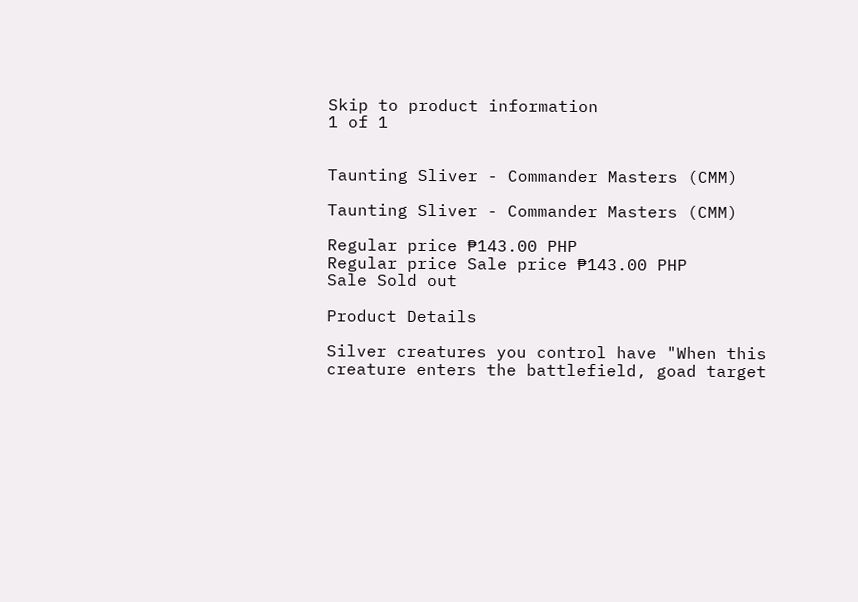Skip to product information
1 of 1


Taunting Sliver - Commander Masters (CMM)

Taunting Sliver - Commander Masters (CMM)

Regular price ₱143.00 PHP
Regular price Sale price ₱143.00 PHP
Sale Sold out

Product Details

Silver creatures you control have "When this creature enters the battlefield, goad target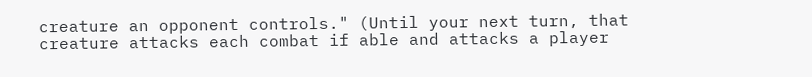creature an opponent controls." (Until your next turn, that creature attacks each combat if able and attacks a player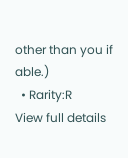other than you if able.)
  • Rarity:R
View full details